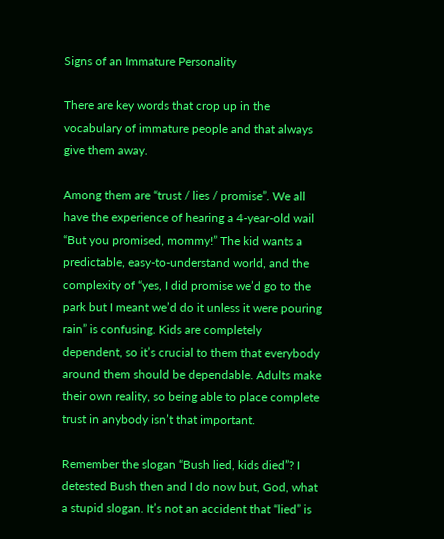Signs of an Immature Personality

There are key words that crop up in the vocabulary of immature people and that always give them away.

Among them are “trust / lies / promise”. We all have the experience of hearing a 4-year-old wail “But you promised, mommy!” The kid wants a predictable, easy-to-understand world, and the complexity of “yes, I did promise we’d go to the park but I meant we’d do it unless it were pouring rain” is confusing. Kids are completely dependent, so it’s crucial to them that everybody around them should be dependable. Adults make their own reality, so being able to place complete trust in anybody isn’t that important.

Remember the slogan “Bush lied, kids died”? I detested Bush then and I do now but, God, what a stupid slogan. It’s not an accident that “lied” is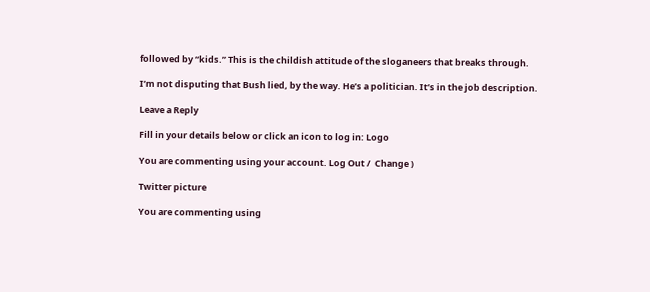followed by “kids.” This is the childish attitude of the sloganeers that breaks through.

I’m not disputing that Bush lied, by the way. He’s a politician. It’s in the job description.

Leave a Reply

Fill in your details below or click an icon to log in: Logo

You are commenting using your account. Log Out /  Change )

Twitter picture

You are commenting using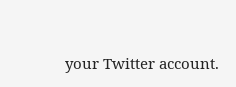your Twitter account.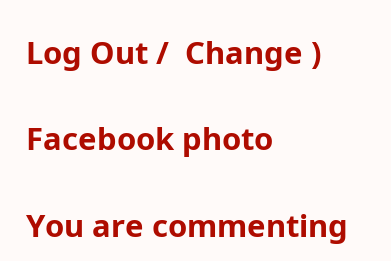Log Out /  Change )

Facebook photo

You are commenting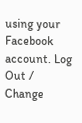using your Facebook account. Log Out /  Change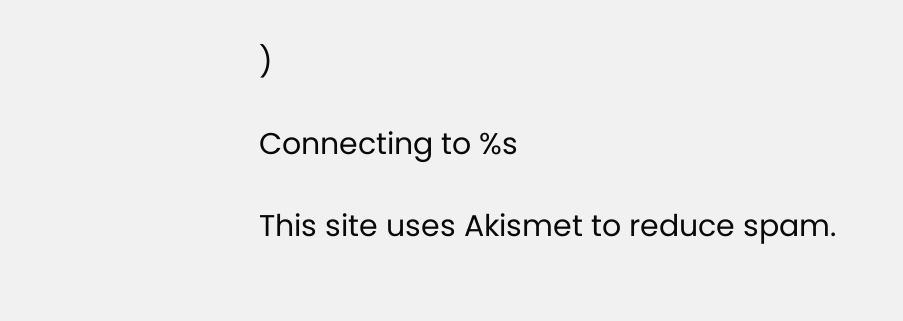)

Connecting to %s

This site uses Akismet to reduce spam.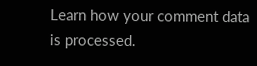Learn how your comment data is processed.